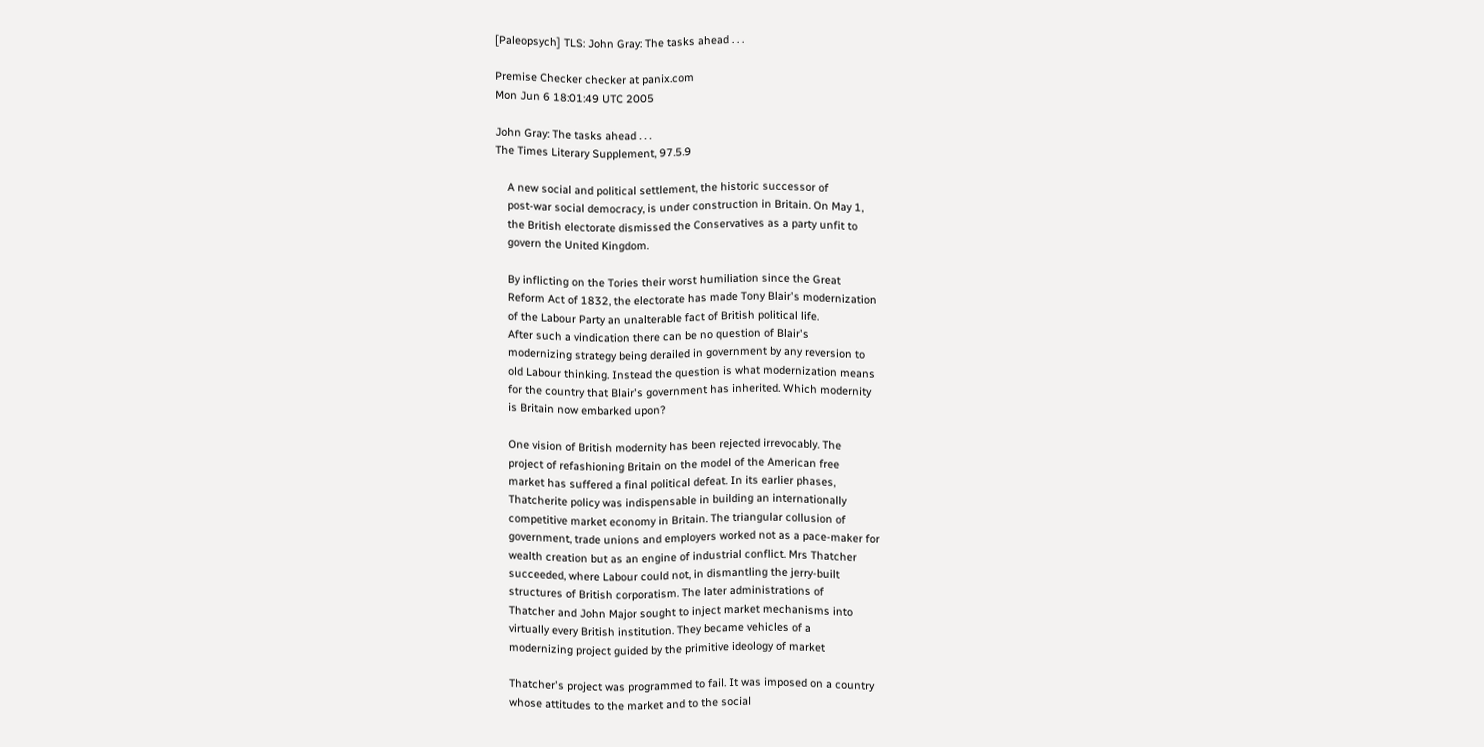[Paleopsych] TLS: John Gray: The tasks ahead . . .

Premise Checker checker at panix.com
Mon Jun 6 18:01:49 UTC 2005

John Gray: The tasks ahead . . .
The Times Literary Supplement, 97.5.9

    A new social and political settlement, the historic successor of
    post-war social democracy, is under construction in Britain. On May 1,
    the British electorate dismissed the Conservatives as a party unfit to
    govern the United Kingdom.

    By inflicting on the Tories their worst humiliation since the Great
    Reform Act of 1832, the electorate has made Tony Blair's modernization
    of the Labour Party an unalterable fact of British political life.
    After such a vindication there can be no question of Blair's
    modernizing strategy being derailed in government by any reversion to
    old Labour thinking. Instead the question is what modernization means
    for the country that Blair's government has inherited. Which modernity
    is Britain now embarked upon?

    One vision of British modernity has been rejected irrevocably. The
    project of refashioning Britain on the model of the American free
    market has suffered a final political defeat. In its earlier phases,
    Thatcherite policy was indispensable in building an internationally
    competitive market economy in Britain. The triangular collusion of
    government, trade unions and employers worked not as a pace-maker for
    wealth creation but as an engine of industrial conflict. Mrs Thatcher
    succeeded, where Labour could not, in dismantling the jerry-built
    structures of British corporatism. The later administrations of
    Thatcher and John Major sought to inject market mechanisms into
    virtually every British institution. They became vehicles of a
    modernizing project guided by the primitive ideology of market

    Thatcher's project was programmed to fail. It was imposed on a country
    whose attitudes to the market and to the social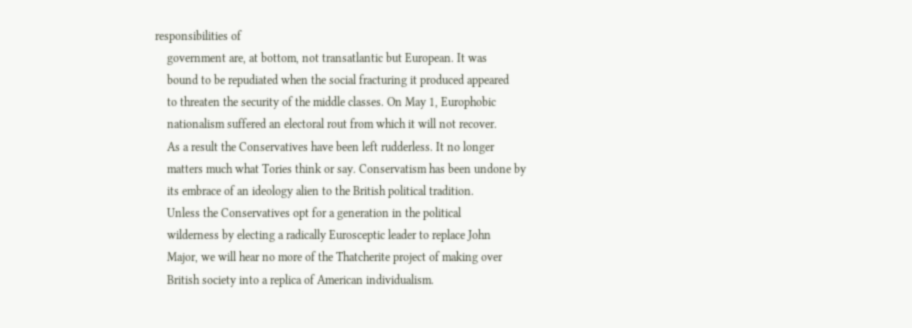responsibilities of
    government are, at bottom, not transatlantic but European. It was
    bound to be repudiated when the social fracturing it produced appeared
    to threaten the security of the middle classes. On May 1, Europhobic
    nationalism suffered an electoral rout from which it will not recover.
    As a result the Conservatives have been left rudderless. It no longer
    matters much what Tories think or say. Conservatism has been undone by
    its embrace of an ideology alien to the British political tradition.
    Unless the Conservatives opt for a generation in the political
    wilderness by electing a radically Eurosceptic leader to replace John
    Major, we will hear no more of the Thatcherite project of making over
    British society into a replica of American individualism.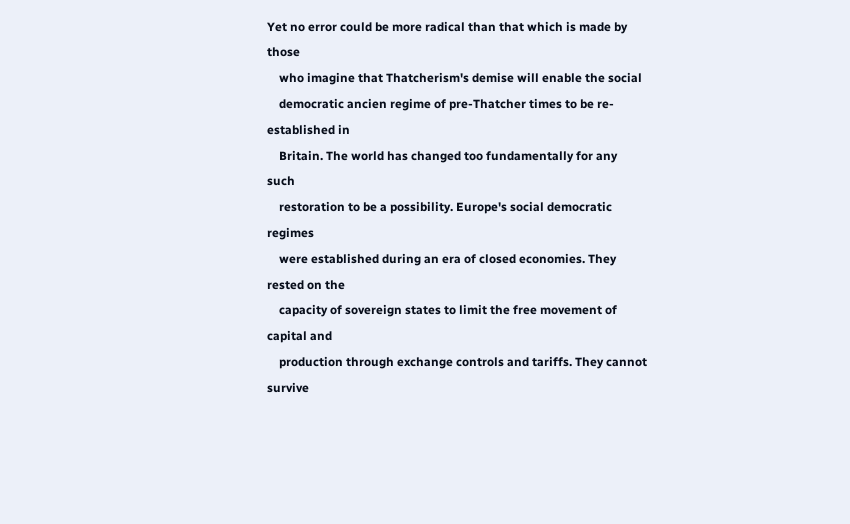Yet no error could be more radical than that which is made by those
    who imagine that Thatcherism's demise will enable the social
    democratic ancien regime of pre-Thatcher times to be re-established in
    Britain. The world has changed too fundamentally for any such
    restoration to be a possibility. Europe's social democratic regimes
    were established during an era of closed economies. They rested on the
    capacity of sovereign states to limit the free movement of capital and
    production through exchange controls and tariffs. They cannot survive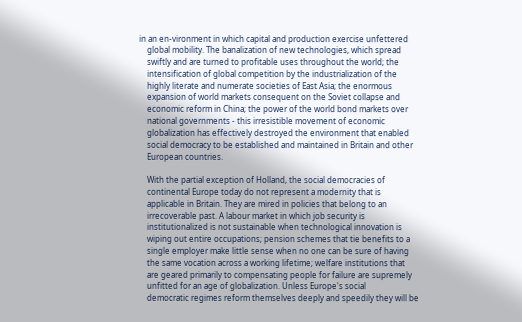in an en-vironment in which capital and production exercise unfettered
    global mobility. The banalization of new technologies, which spread
    swiftly and are turned to profitable uses throughout the world; the
    intensification of global competition by the industrialization of the
    highly literate and numerate societies of East Asia; the enormous
    expansion of world markets consequent on the Soviet collapse and
    economic reform in China; the power of the world bond markets over
    national governments - this irresistible movement of economic
    globalization has effectively destroyed the environment that enabled
    social democracy to be established and maintained in Britain and other
    European countries.

    With the partial exception of Holland, the social democracies of
    continental Europe today do not represent a modernity that is
    applicable in Britain. They are mired in policies that belong to an
    irrecoverable past. A labour market in which job security is
    institutionalized is not sustainable when technological innovation is
    wiping out entire occupations; pension schemes that tie benefits to a
    single employer make little sense when no one can be sure of having
    the same vocation across a working lifetime; welfare institutions that
    are geared primarily to compensating people for failure are supremely
    unfitted for an age of globalization. Unless Europe's social
    democratic regimes reform themselves deeply and speedily they will be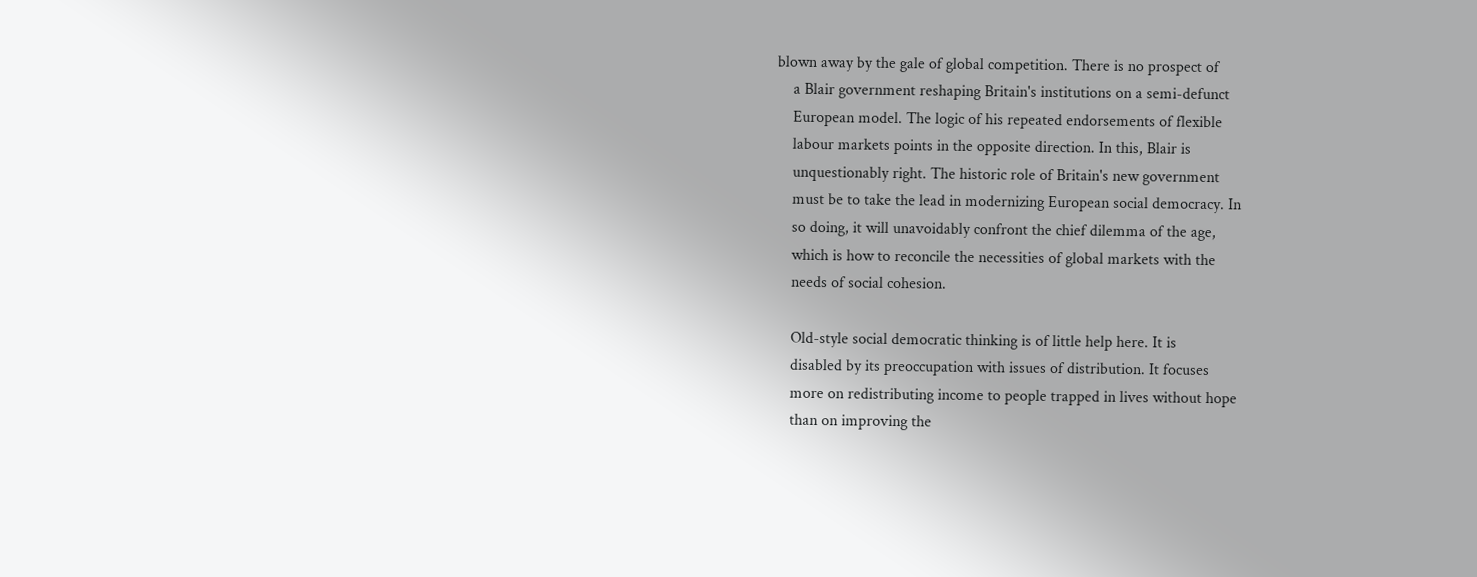blown away by the gale of global competition. There is no prospect of
    a Blair government reshaping Britain's institutions on a semi-defunct
    European model. The logic of his repeated endorsements of flexible
    labour markets points in the opposite direction. In this, Blair is
    unquestionably right. The historic role of Britain's new government
    must be to take the lead in modernizing European social democracy. In
    so doing, it will unavoidably confront the chief dilemma of the age,
    which is how to reconcile the necessities of global markets with the
    needs of social cohesion.

    Old-style social democratic thinking is of little help here. It is
    disabled by its preoccupation with issues of distribution. It focuses
    more on redistributing income to people trapped in lives without hope
    than on improving the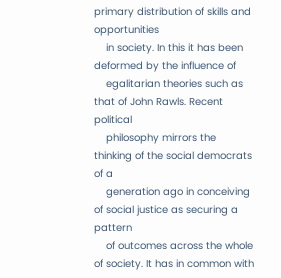primary distribution of skills and opportunities
    in society. In this it has been deformed by the influence of
    egalitarian theories such as that of John Rawls. Recent political
    philosophy mirrors the thinking of the social democrats of a
    generation ago in conceiving of social justice as securing a pattern
    of outcomes across the whole of society. It has in common with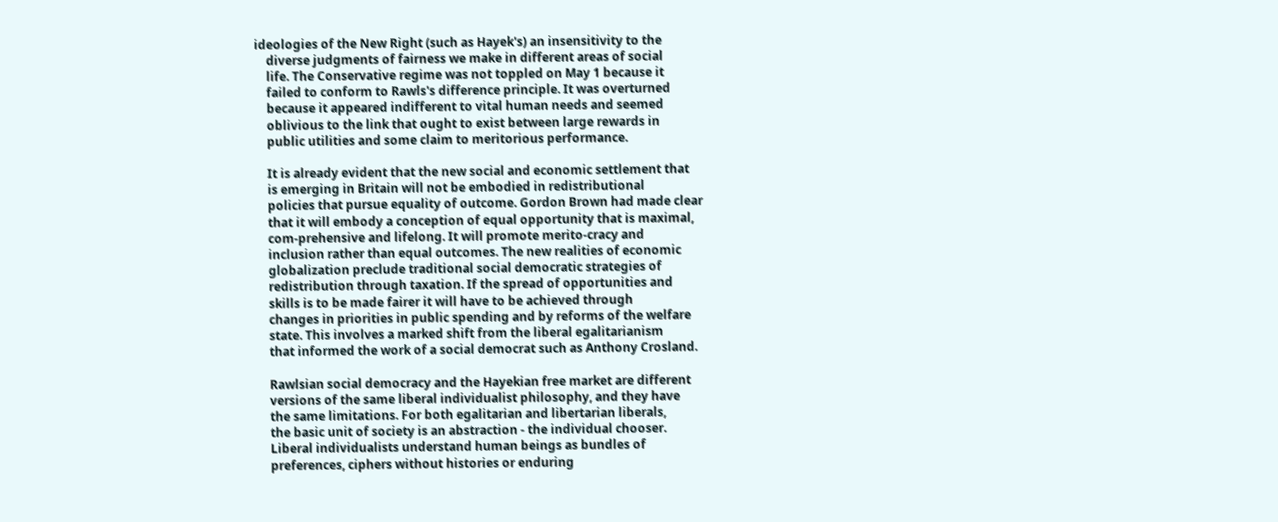ideologies of the New Right (such as Hayek's) an insensitivity to the
    diverse judgments of fairness we make in different areas of social
    life. The Conservative regime was not toppled on May 1 because it
    failed to conform to Rawls's difference principle. It was overturned
    because it appeared indifferent to vital human needs and seemed
    oblivious to the link that ought to exist between large rewards in
    public utilities and some claim to meritorious performance.

    It is already evident that the new social and economic settlement that
    is emerging in Britain will not be embodied in redistributional
    policies that pursue equality of outcome. Gordon Brown had made clear
    that it will embody a conception of equal opportunity that is maximal,
    com-prehensive and lifelong. It will promote merito-cracy and
    inclusion rather than equal outcomes. The new realities of economic
    globalization preclude traditional social democratic strategies of
    redistribution through taxation. If the spread of opportunities and
    skills is to be made fairer it will have to be achieved through
    changes in priorities in public spending and by reforms of the welfare
    state. This involves a marked shift from the liberal egalitarianism
    that informed the work of a social democrat such as Anthony Crosland.

    Rawlsian social democracy and the Hayekian free market are different
    versions of the same liberal individualist philosophy, and they have
    the same limitations. For both egalitarian and libertarian liberals,
    the basic unit of society is an abstraction - the individual chooser.
    Liberal individualists understand human beings as bundles of
    preferences, ciphers without histories or enduring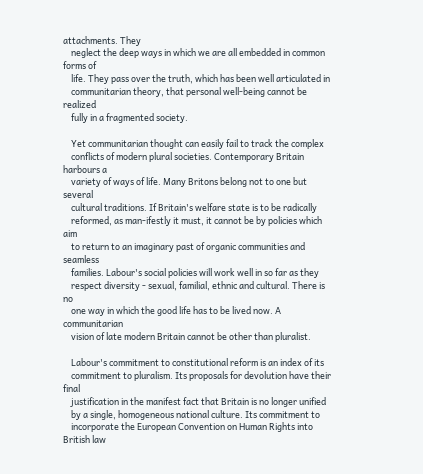attachments. They
    neglect the deep ways in which we are all embedded in common forms of
    life. They pass over the truth, which has been well articulated in
    communitarian theory, that personal well-being cannot be realized
    fully in a fragmented society.

    Yet communitarian thought can easily fail to track the complex
    conflicts of modern plural societies. Contemporary Britain harbours a
    variety of ways of life. Many Britons belong not to one but several
    cultural traditions. If Britain's welfare state is to be radically
    reformed, as man-ifestly it must, it cannot be by policies which aim
    to return to an imaginary past of organic communities and seamless
    families. Labour's social policies will work well in so far as they
    respect diversity - sexual, familial, ethnic and cultural. There is no
    one way in which the good life has to be lived now. A communitarian
    vision of late modern Britain cannot be other than pluralist.

    Labour's commitment to constitutional reform is an index of its
    commitment to pluralism. Its proposals for devolution have their final
    justification in the manifest fact that Britain is no longer unified
    by a single, homogeneous national culture. Its commitment to
    incorporate the European Convention on Human Rights into British law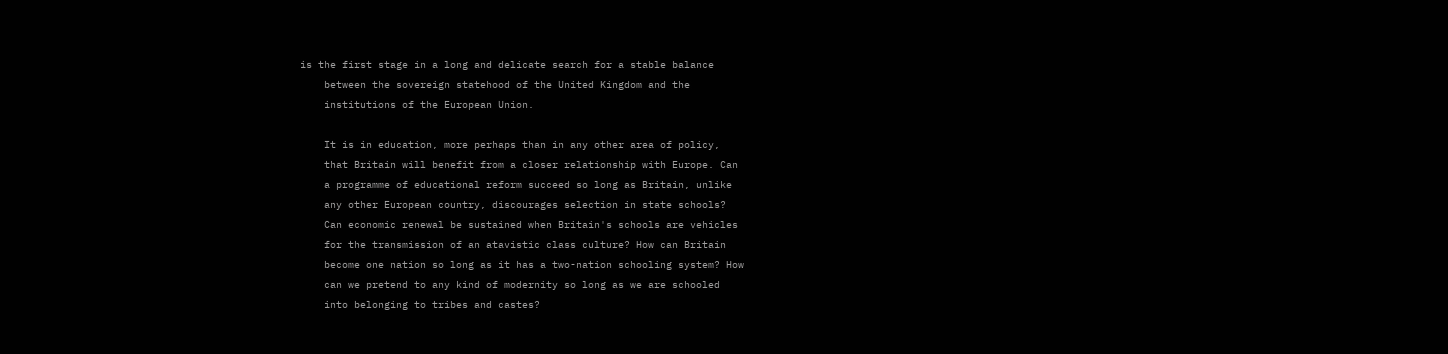is the first stage in a long and delicate search for a stable balance
    between the sovereign statehood of the United Kingdom and the
    institutions of the European Union.

    It is in education, more perhaps than in any other area of policy,
    that Britain will benefit from a closer relationship with Europe. Can
    a programme of educational reform succeed so long as Britain, unlike
    any other European country, discourages selection in state schools?
    Can economic renewal be sustained when Britain's schools are vehicles
    for the transmission of an atavistic class culture? How can Britain
    become one nation so long as it has a two-nation schooling system? How
    can we pretend to any kind of modernity so long as we are schooled
    into belonging to tribes and castes?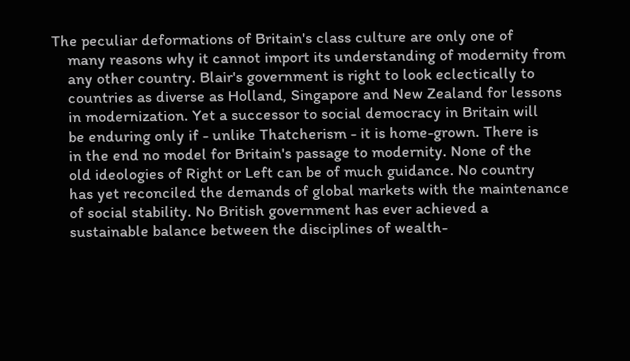The peculiar deformations of Britain's class culture are only one of
    many reasons why it cannot import its understanding of modernity from
    any other country. Blair's government is right to look eclectically to
    countries as diverse as Holland, Singapore and New Zealand for lessons
    in modernization. Yet a successor to social democracy in Britain will
    be enduring only if - unlike Thatcherism - it is home-grown. There is
    in the end no model for Britain's passage to modernity. None of the
    old ideologies of Right or Left can be of much guidance. No country
    has yet reconciled the demands of global markets with the maintenance
    of social stability. No British government has ever achieved a
    sustainable balance between the disciplines of wealth-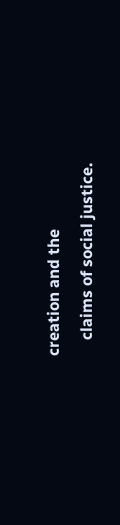creation and the
    claims of social justice.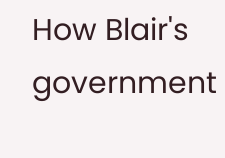How Blair's government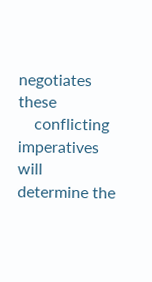negotiates these
    conflicting imperatives will determine the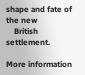shape and fate of the new
    British settlement.

More information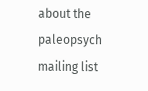about the paleopsych mailing list